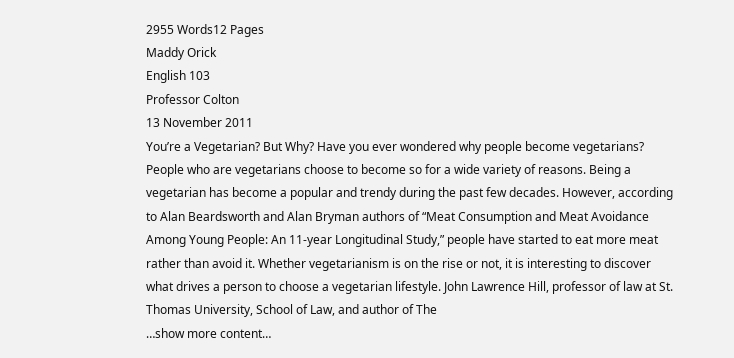2955 Words12 Pages
Maddy Orick
English 103
Professor Colton
13 November 2011
You’re a Vegetarian? But Why? Have you ever wondered why people become vegetarians? People who are vegetarians choose to become so for a wide variety of reasons. Being a vegetarian has become a popular and trendy during the past few decades. However, according to Alan Beardsworth and Alan Bryman authors of “Meat Consumption and Meat Avoidance Among Young People: An 11-year Longitudinal Study,” people have started to eat more meat rather than avoid it. Whether vegetarianism is on the rise or not, it is interesting to discover what drives a person to choose a vegetarian lifestyle. John Lawrence Hill, professor of law at St. Thomas University, School of Law, and author of The
…show more content…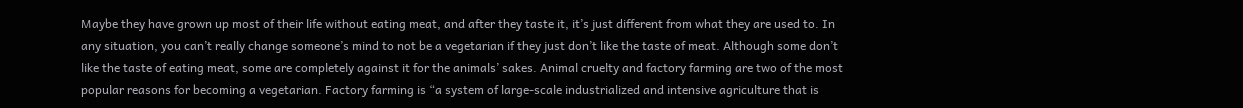Maybe they have grown up most of their life without eating meat, and after they taste it, it’s just different from what they are used to. In any situation, you can’t really change someone’s mind to not be a vegetarian if they just don’t like the taste of meat. Although some don’t like the taste of eating meat, some are completely against it for the animals’ sakes. Animal cruelty and factory farming are two of the most popular reasons for becoming a vegetarian. Factory farming is “a system of large-scale industrialized and intensive agriculture that is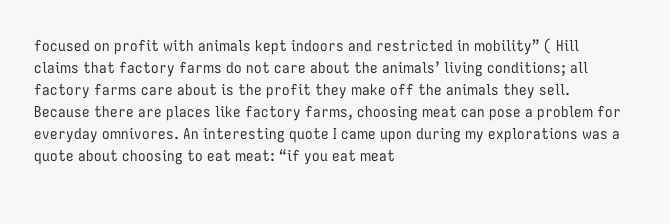focused on profit with animals kept indoors and restricted in mobility” ( Hill claims that factory farms do not care about the animals’ living conditions; all factory farms care about is the profit they make off the animals they sell. Because there are places like factory farms, choosing meat can pose a problem for everyday omnivores. An interesting quote I came upon during my explorations was a quote about choosing to eat meat: “if you eat meat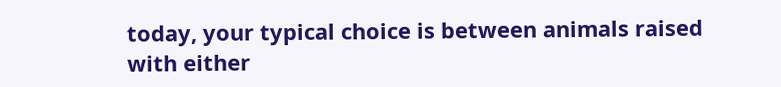today, your typical choice is between animals raised with either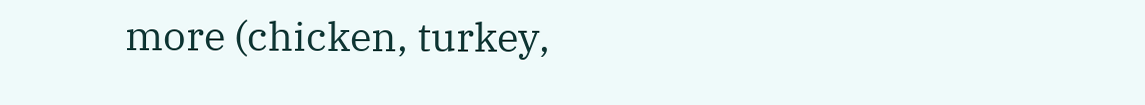more (chicken, turkey,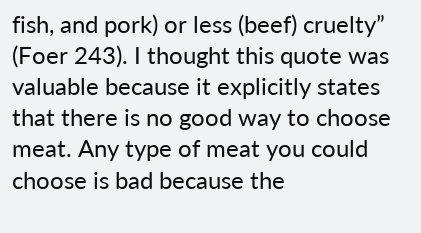fish, and pork) or less (beef) cruelty” (Foer 243). I thought this quote was valuable because it explicitly states that there is no good way to choose meat. Any type of meat you could choose is bad because the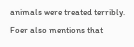animals were treated terribly. Foer also mentions that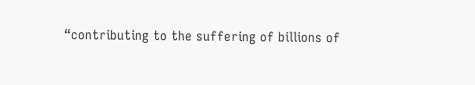“contributing to the suffering of billions of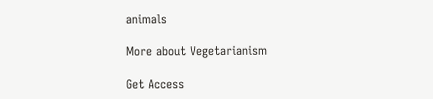animals

More about Vegetarianism

Get Access